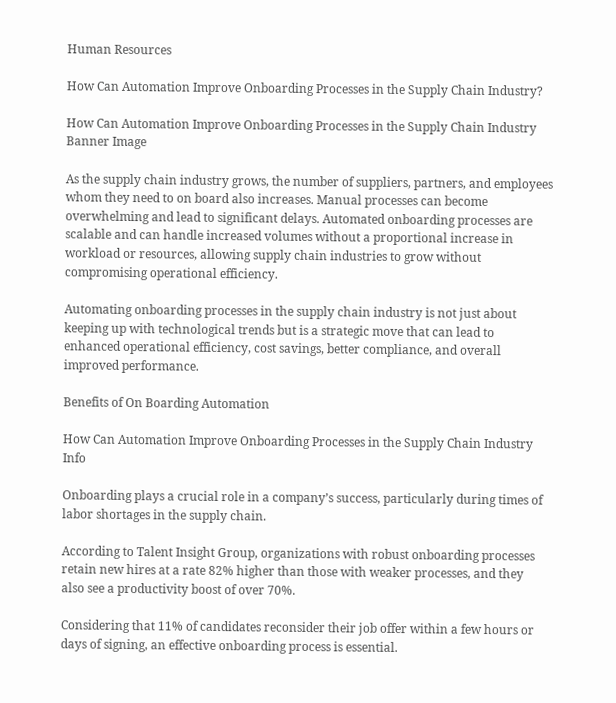Human Resources

How Can Automation Improve Onboarding Processes in the Supply Chain Industry?

How Can Automation Improve Onboarding Processes in the Supply Chain Industry Banner Image

As the supply chain industry grows, the number of suppliers, partners, and employees whom they need to on board also increases. Manual processes can become overwhelming and lead to significant delays. Automated onboarding processes are scalable and can handle increased volumes without a proportional increase in workload or resources, allowing supply chain industries to grow without compromising operational efficiency.

Automating onboarding processes in the supply chain industry is not just about keeping up with technological trends but is a strategic move that can lead to enhanced operational efficiency, cost savings, better compliance, and overall improved performance.

Benefits of On Boarding Automation

How Can Automation Improve Onboarding Processes in the Supply Chain Industry Info

Onboarding plays a crucial role in a company’s success, particularly during times of labor shortages in the supply chain.

According to Talent Insight Group, organizations with robust onboarding processes retain new hires at a rate 82% higher than those with weaker processes, and they also see a productivity boost of over 70%.

Considering that 11% of candidates reconsider their job offer within a few hours or days of signing, an effective onboarding process is essential.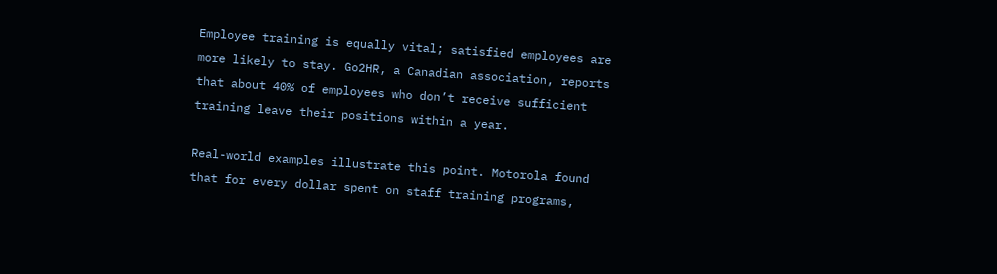Employee training is equally vital; satisfied employees are more likely to stay. Go2HR, a Canadian association, reports that about 40% of employees who don’t receive sufficient training leave their positions within a year.

Real-world examples illustrate this point. Motorola found that for every dollar spent on staff training programs,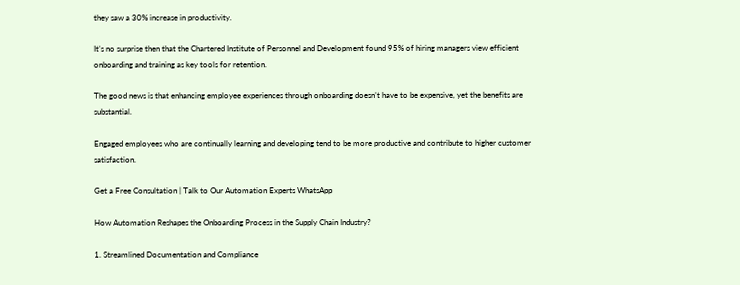they saw a 30% increase in productivity.

It’s no surprise then that the Chartered Institute of Personnel and Development found 95% of hiring managers view efficient onboarding and training as key tools for retention.

The good news is that enhancing employee experiences through onboarding doesn’t have to be expensive, yet the benefits are substantial.

Engaged employees who are continually learning and developing tend to be more productive and contribute to higher customer satisfaction.

Get a Free Consultation | Talk to Our Automation Experts WhatsApp

How Automation Reshapes the Onboarding Process in the Supply Chain Industry?

1. Streamlined Documentation and Compliance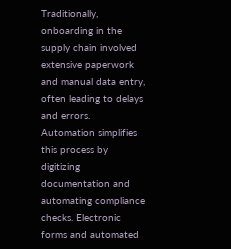Traditionally, onboarding in the supply chain involved extensive paperwork and manual data entry, often leading to delays and errors. Automation simplifies this process by digitizing documentation and automating compliance checks. Electronic forms and automated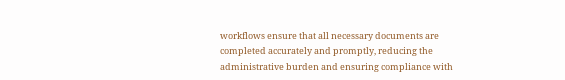workflows ensure that all necessary documents are completed accurately and promptly, reducing the administrative burden and ensuring compliance with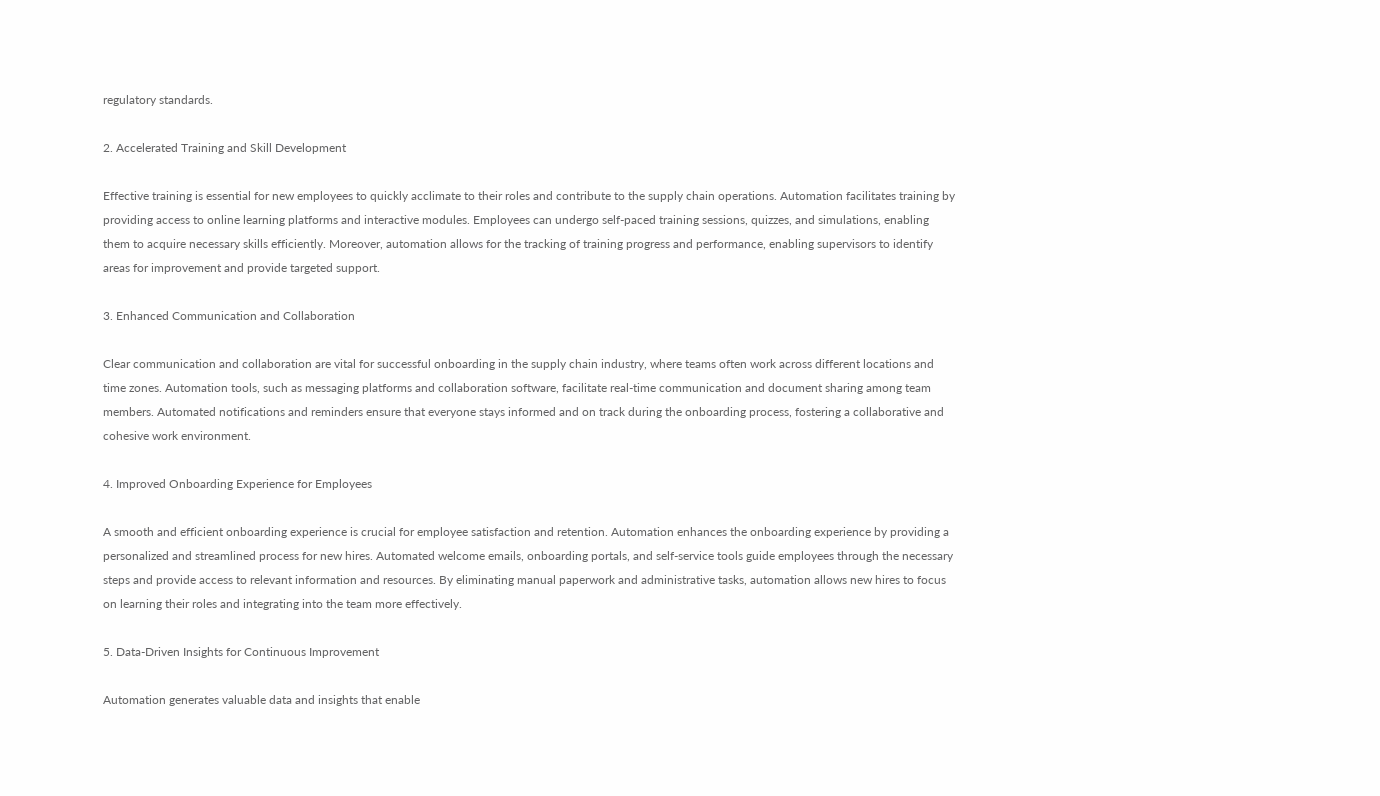regulatory standards.

2. Accelerated Training and Skill Development

Effective training is essential for new employees to quickly acclimate to their roles and contribute to the supply chain operations. Automation facilitates training by providing access to online learning platforms and interactive modules. Employees can undergo self-paced training sessions, quizzes, and simulations, enabling them to acquire necessary skills efficiently. Moreover, automation allows for the tracking of training progress and performance, enabling supervisors to identify areas for improvement and provide targeted support.

3. Enhanced Communication and Collaboration

Clear communication and collaboration are vital for successful onboarding in the supply chain industry, where teams often work across different locations and time zones. Automation tools, such as messaging platforms and collaboration software, facilitate real-time communication and document sharing among team members. Automated notifications and reminders ensure that everyone stays informed and on track during the onboarding process, fostering a collaborative and cohesive work environment.

4. Improved Onboarding Experience for Employees

A smooth and efficient onboarding experience is crucial for employee satisfaction and retention. Automation enhances the onboarding experience by providing a personalized and streamlined process for new hires. Automated welcome emails, onboarding portals, and self-service tools guide employees through the necessary steps and provide access to relevant information and resources. By eliminating manual paperwork and administrative tasks, automation allows new hires to focus on learning their roles and integrating into the team more effectively.

5. Data-Driven Insights for Continuous Improvement

Automation generates valuable data and insights that enable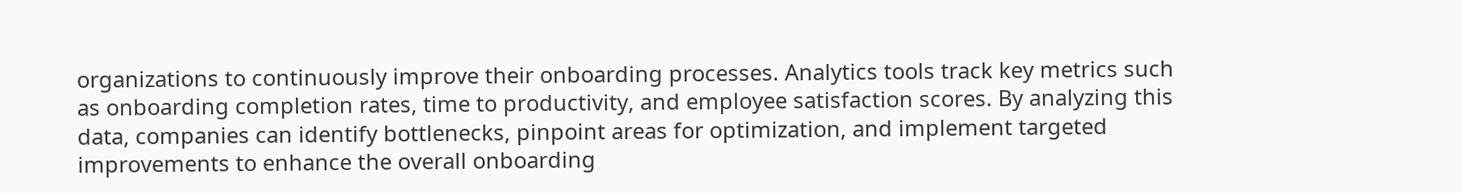organizations to continuously improve their onboarding processes. Analytics tools track key metrics such as onboarding completion rates, time to productivity, and employee satisfaction scores. By analyzing this data, companies can identify bottlenecks, pinpoint areas for optimization, and implement targeted improvements to enhance the overall onboarding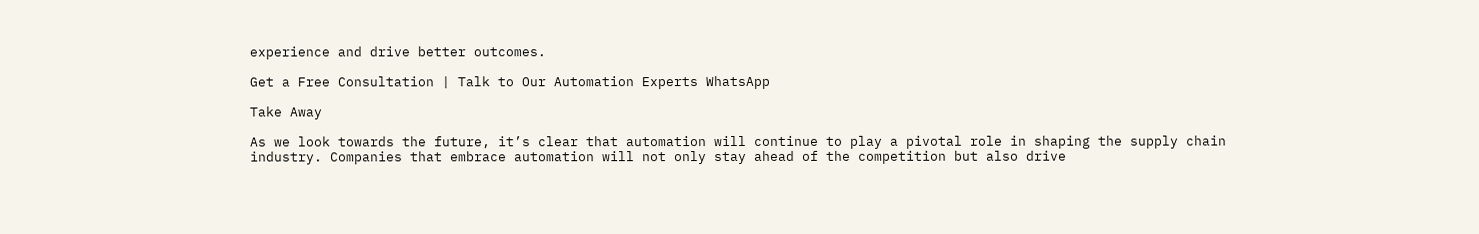experience and drive better outcomes.

Get a Free Consultation | Talk to Our Automation Experts WhatsApp

Take Away

As we look towards the future, it’s clear that automation will continue to play a pivotal role in shaping the supply chain industry. Companies that embrace automation will not only stay ahead of the competition but also drive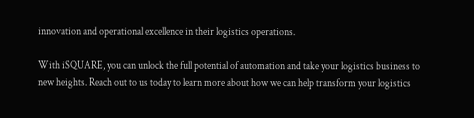innovation and operational excellence in their logistics operations.

With iSQUARE, you can unlock the full potential of automation and take your logistics business to new heights. Reach out to us today to learn more about how we can help transform your logistics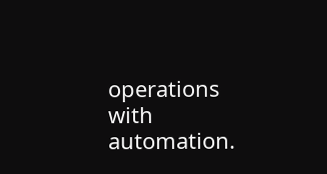operations with automation.